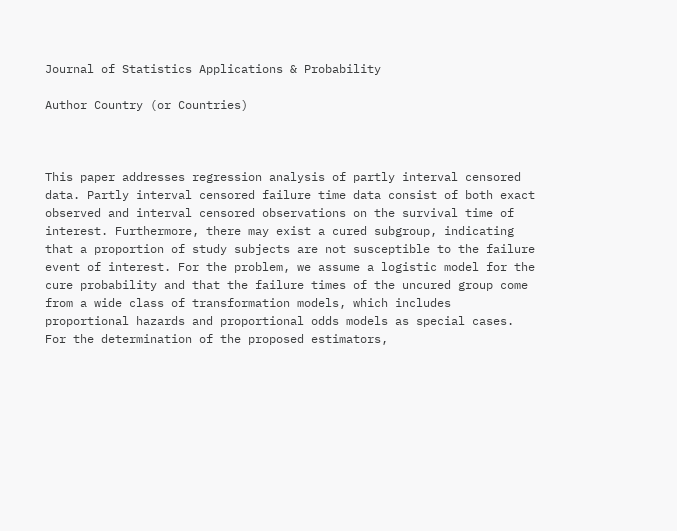Journal of Statistics Applications & Probability

Author Country (or Countries)



This paper addresses regression analysis of partly interval censored data. Partly interval censored failure time data consist of both exact observed and interval censored observations on the survival time of interest. Furthermore, there may exist a cured subgroup, indicating that a proportion of study subjects are not susceptible to the failure event of interest. For the problem, we assume a logistic model for the cure probability and that the failure times of the uncured group come from a wide class of transformation models, which includes proportional hazards and proportional odds models as special cases. For the determination of the proposed estimators,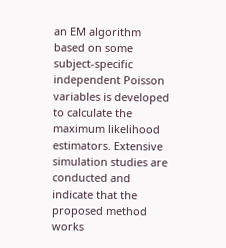an EM algorithm based on some subject-specific independent Poisson variables is developed to calculate the maximum likelihood estimators. Extensive simulation studies are conducted and indicate that the proposed method works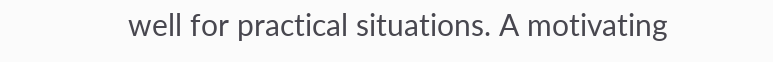well for practical situations. A motivating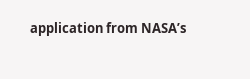application from NASA’s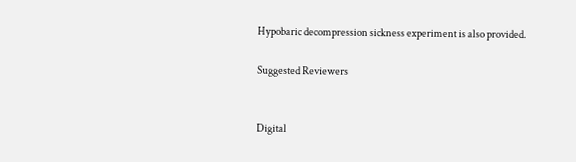Hypobaric decompression sickness experiment is also provided.

Suggested Reviewers


Digital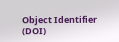Object Identifier (DOI)